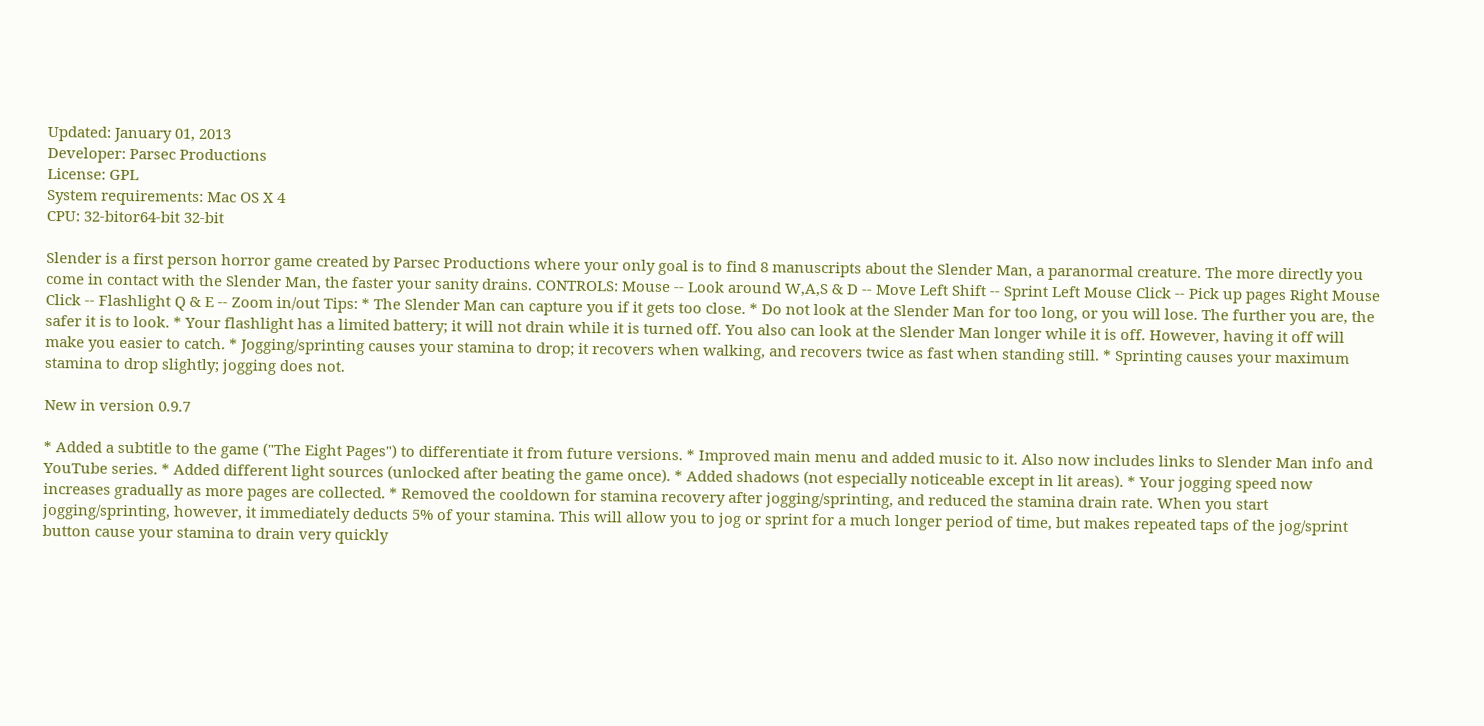Updated: January 01, 2013
Developer: Parsec Productions
License: GPL
System requirements: Mac OS X 4
CPU: 32-bitor64-bit 32-bit

Slender is a first person horror game created by Parsec Productions where your only goal is to find 8 manuscripts about the Slender Man, a paranormal creature. The more directly you come in contact with the Slender Man, the faster your sanity drains. CONTROLS: Mouse -- Look around W,A,S & D -- Move Left Shift -- Sprint Left Mouse Click -- Pick up pages Right Mouse Click -- Flashlight Q & E -- Zoom in/out Tips: * The Slender Man can capture you if it gets too close. * Do not look at the Slender Man for too long, or you will lose. The further you are, the safer it is to look. * Your flashlight has a limited battery; it will not drain while it is turned off. You also can look at the Slender Man longer while it is off. However, having it off will make you easier to catch. * Jogging/sprinting causes your stamina to drop; it recovers when walking, and recovers twice as fast when standing still. * Sprinting causes your maximum stamina to drop slightly; jogging does not.

New in version 0.9.7

* Added a subtitle to the game ("The Eight Pages") to differentiate it from future versions. * Improved main menu and added music to it. Also now includes links to Slender Man info and YouTube series. * Added different light sources (unlocked after beating the game once). * Added shadows (not especially noticeable except in lit areas). * Your jogging speed now increases gradually as more pages are collected. * Removed the cooldown for stamina recovery after jogging/sprinting, and reduced the stamina drain rate. When you start jogging/sprinting, however, it immediately deducts 5% of your stamina. This will allow you to jog or sprint for a much longer period of time, but makes repeated taps of the jog/sprint button cause your stamina to drain very quickly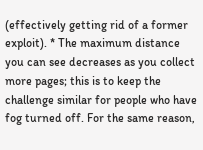(effectively getting rid of a former exploit). * The maximum distance you can see decreases as you collect more pages; this is to keep the challenge similar for people who have fog turned off. For the same reason,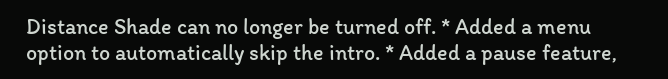Distance Shade can no longer be turned off. * Added a menu option to automatically skip the intro. * Added a pause feature,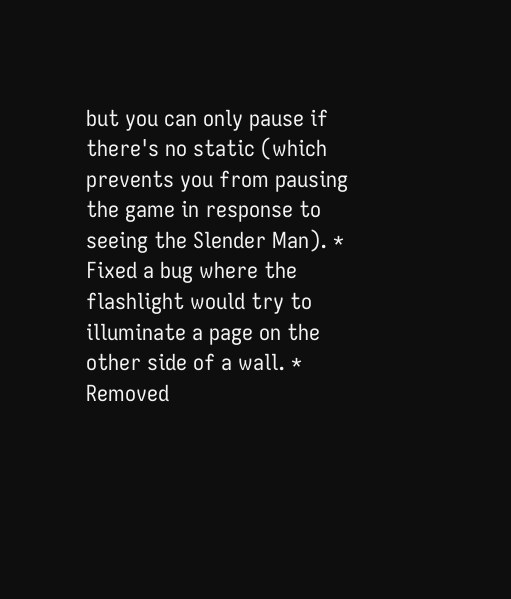but you can only pause if there's no static (which prevents you from pausing the game in response to seeing the Slender Man). * Fixed a bug where the flashlight would try to illuminate a page on the other side of a wall. * Removed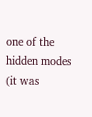one of the hidden modes (it was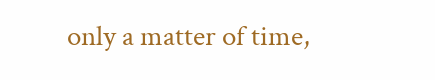only a matter of time,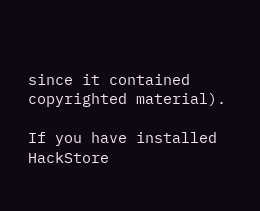since it contained copyrighted material).

If you have installed HackStore